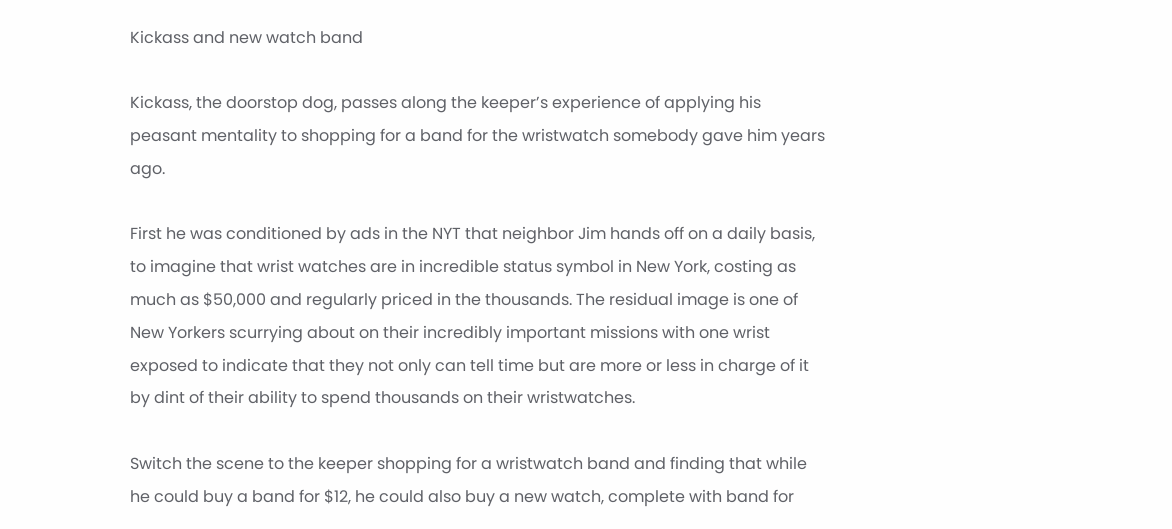Kickass and new watch band

Kickass, the doorstop dog, passes along the keeper’s experience of applying his peasant mentality to shopping for a band for the wristwatch somebody gave him years ago.

First he was conditioned by ads in the NYT that neighbor Jim hands off on a daily basis, to imagine that wrist watches are in incredible status symbol in New York, costing as much as $50,000 and regularly priced in the thousands. The residual image is one of New Yorkers scurrying about on their incredibly important missions with one wrist exposed to indicate that they not only can tell time but are more or less in charge of it by dint of their ability to spend thousands on their wristwatches.

Switch the scene to the keeper shopping for a wristwatch band and finding that while he could buy a band for $12, he could also buy a new watch, complete with band for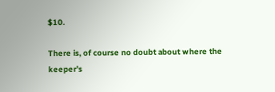$10.

There is, of course no doubt about where the keeper’s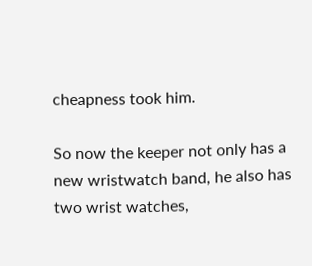cheapness took him.

So now the keeper not only has a new wristwatch band, he also has two wrist watches,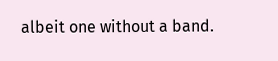albeit one without a band.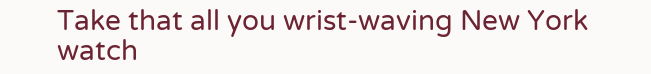Take that all you wrist-waving New York watch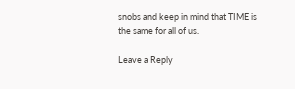snobs and keep in mind that TIME is the same for all of us.

Leave a Reply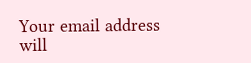Your email address will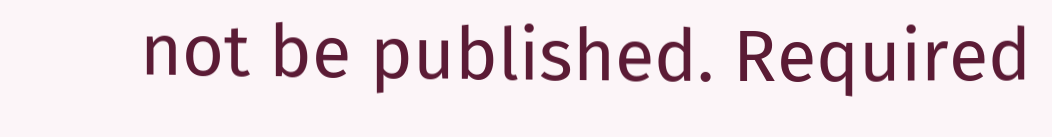not be published. Required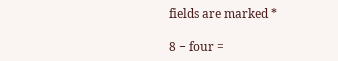fields are marked *

8 − four =